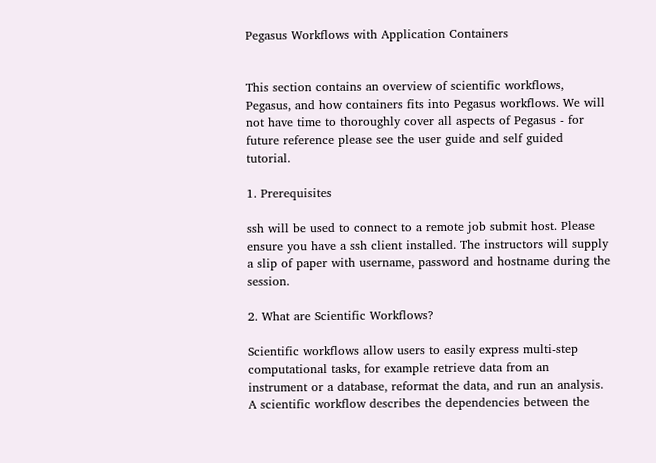Pegasus Workflows with Application Containers


This section contains an overview of scientific workflows, Pegasus, and how containers fits into Pegasus workflows. We will not have time to thoroughly cover all aspects of Pegasus - for future reference please see the user guide and self guided tutorial.

1. Prerequisites

ssh will be used to connect to a remote job submit host. Please ensure you have a ssh client installed. The instructors will supply a slip of paper with username, password and hostname during the session.

2. What are Scientific Workflows?

Scientific workflows allow users to easily express multi-step computational tasks, for example retrieve data from an instrument or a database, reformat the data, and run an analysis. A scientific workflow describes the dependencies between the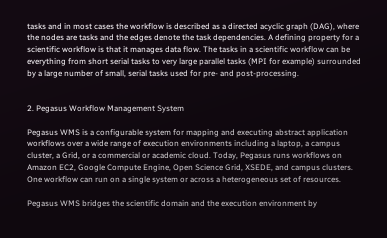tasks and in most cases the workflow is described as a directed acyclic graph (DAG), where the nodes are tasks and the edges denote the task dependencies. A defining property for a scientific workflow is that it manages data flow. The tasks in a scientific workflow can be everything from short serial tasks to very large parallel tasks (MPI for example) surrounded by a large number of small, serial tasks used for pre- and post-processing.


2. Pegasus Workflow Management System

Pegasus WMS is a configurable system for mapping and executing abstract application workflows over a wide range of execution environments including a laptop, a campus cluster, a Grid, or a commercial or academic cloud. Today, Pegasus runs workflows on Amazon EC2, Google Compute Engine, Open Science Grid, XSEDE, and campus clusters. One workflow can run on a single system or across a heterogeneous set of resources.

Pegasus WMS bridges the scientific domain and the execution environment by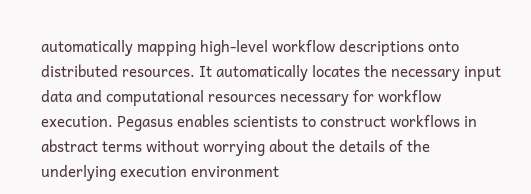automatically mapping high-level workflow descriptions onto distributed resources. It automatically locates the necessary input data and computational resources necessary for workflow execution. Pegasus enables scientists to construct workflows in abstract terms without worrying about the details of the underlying execution environment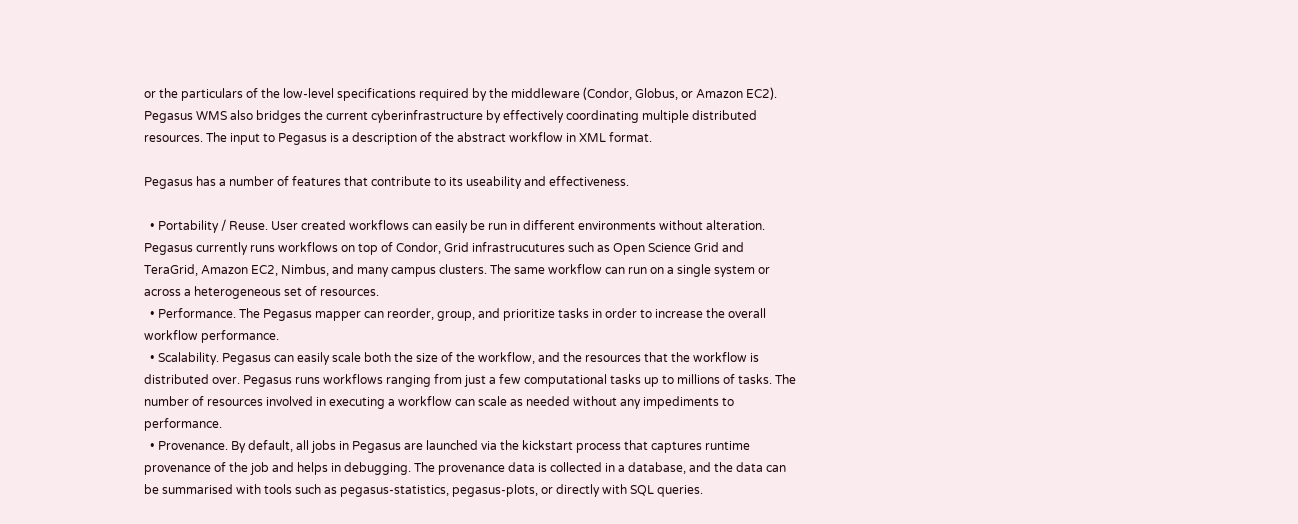or the particulars of the low-level specifications required by the middleware (Condor, Globus, or Amazon EC2). Pegasus WMS also bridges the current cyberinfrastructure by effectively coordinating multiple distributed resources. The input to Pegasus is a description of the abstract workflow in XML format.

Pegasus has a number of features that contribute to its useability and effectiveness.

  • Portability / Reuse. User created workflows can easily be run in different environments without alteration. Pegasus currently runs workflows on top of Condor, Grid infrastrucutures such as Open Science Grid and TeraGrid, Amazon EC2, Nimbus, and many campus clusters. The same workflow can run on a single system or across a heterogeneous set of resources.
  • Performance. The Pegasus mapper can reorder, group, and prioritize tasks in order to increase the overall workflow performance.
  • Scalability. Pegasus can easily scale both the size of the workflow, and the resources that the workflow is distributed over. Pegasus runs workflows ranging from just a few computational tasks up to millions of tasks. The number of resources involved in executing a workflow can scale as needed without any impediments to performance.
  • Provenance. By default, all jobs in Pegasus are launched via the kickstart process that captures runtime provenance of the job and helps in debugging. The provenance data is collected in a database, and the data can be summarised with tools such as pegasus-statistics, pegasus-plots, or directly with SQL queries.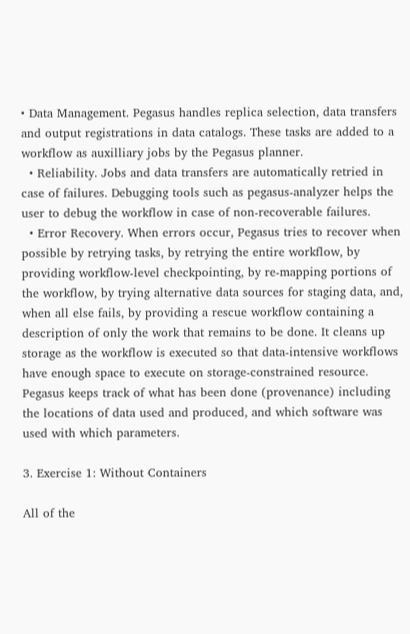• Data Management. Pegasus handles replica selection, data transfers and output registrations in data catalogs. These tasks are added to a workflow as auxilliary jobs by the Pegasus planner.
  • Reliability. Jobs and data transfers are automatically retried in case of failures. Debugging tools such as pegasus-analyzer helps the user to debug the workflow in case of non-recoverable failures.
  • Error Recovery. When errors occur, Pegasus tries to recover when possible by retrying tasks, by retrying the entire workflow, by providing workflow-level checkpointing, by re-mapping portions of the workflow, by trying alternative data sources for staging data, and, when all else fails, by providing a rescue workflow containing a description of only the work that remains to be done. It cleans up storage as the workflow is executed so that data-intensive workflows have enough space to execute on storage-constrained resource. Pegasus keeps track of what has been done (provenance) including the locations of data used and produced, and which software was used with which parameters.

3. Exercise 1: Without Containers

All of the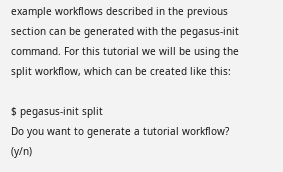example workflows described in the previous section can be generated with the pegasus-init command. For this tutorial we will be using the split workflow, which can be created like this:

$ pegasus-init split
Do you want to generate a tutorial workflow? (y/n)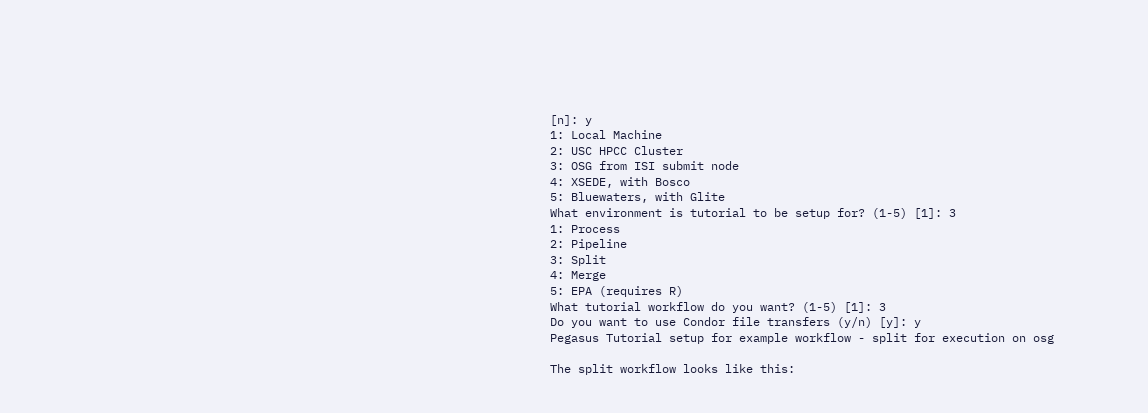[n]: y
1: Local Machine
2: USC HPCC Cluster
3: OSG from ISI submit node
4: XSEDE, with Bosco
5: Bluewaters, with Glite
What environment is tutorial to be setup for? (1-5) [1]: 3
1: Process
2: Pipeline
3: Split
4: Merge
5: EPA (requires R)
What tutorial workflow do you want? (1-5) [1]: 3
Do you want to use Condor file transfers (y/n) [y]: y
Pegasus Tutorial setup for example workflow - split for execution on osg

The split workflow looks like this: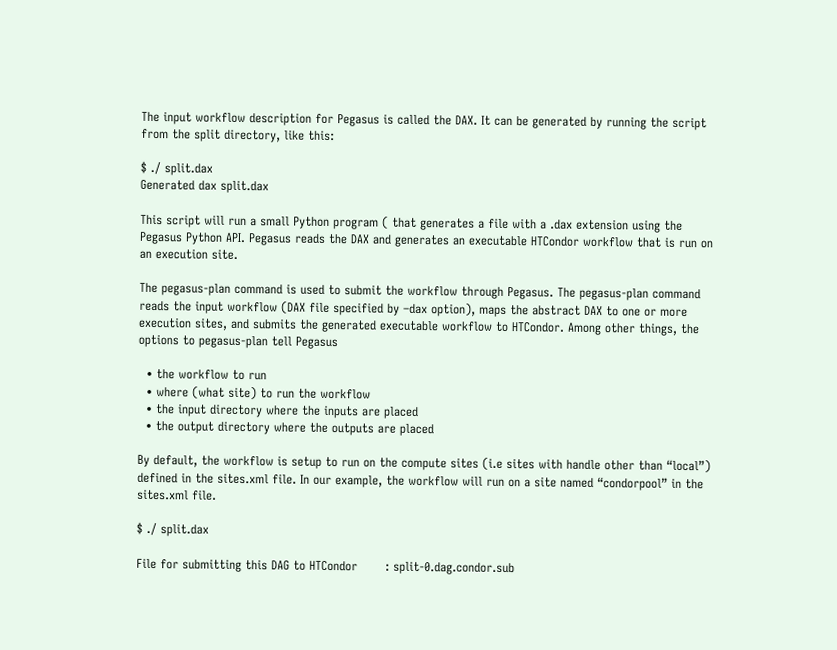The input workflow description for Pegasus is called the DAX. It can be generated by running the script from the split directory, like this:

$ ./ split.dax
Generated dax split.dax

This script will run a small Python program ( that generates a file with a .dax extension using the Pegasus Python API. Pegasus reads the DAX and generates an executable HTCondor workflow that is run on an execution site.

The pegasus-plan command is used to submit the workflow through Pegasus. The pegasus-plan command reads the input workflow (DAX file specified by –dax option), maps the abstract DAX to one or more execution sites, and submits the generated executable workflow to HTCondor. Among other things, the options to pegasus-plan tell Pegasus

  • the workflow to run
  • where (what site) to run the workflow
  • the input directory where the inputs are placed
  • the output directory where the outputs are placed

By default, the workflow is setup to run on the compute sites (i.e sites with handle other than “local”) defined in the sites.xml file. In our example, the workflow will run on a site named “condorpool” in the sites.xml file.

$ ./ split.dax

File for submitting this DAG to HTCondor       : split-0.dag.condor.sub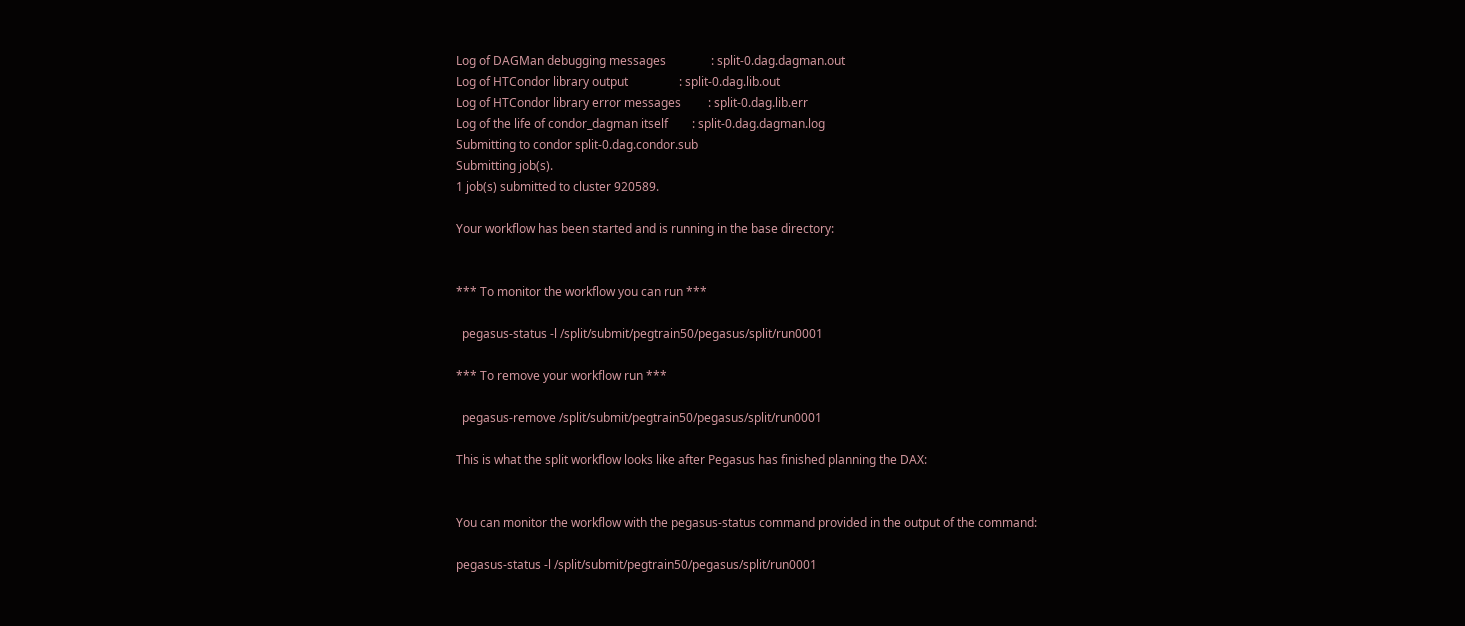Log of DAGMan debugging messages               : split-0.dag.dagman.out
Log of HTCondor library output                 : split-0.dag.lib.out
Log of HTCondor library error messages         : split-0.dag.lib.err
Log of the life of condor_dagman itself        : split-0.dag.dagman.log
Submitting to condor split-0.dag.condor.sub
Submitting job(s).
1 job(s) submitted to cluster 920589.

Your workflow has been started and is running in the base directory:


*** To monitor the workflow you can run ***

  pegasus-status -l /split/submit/pegtrain50/pegasus/split/run0001

*** To remove your workflow run ***

  pegasus-remove /split/submit/pegtrain50/pegasus/split/run0001

This is what the split workflow looks like after Pegasus has finished planning the DAX:


You can monitor the workflow with the pegasus-status command provided in the output of the command:

pegasus-status -l /split/submit/pegtrain50/pegasus/split/run0001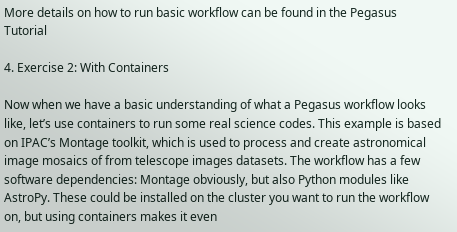More details on how to run basic workflow can be found in the Pegasus Tutorial

4. Exercise 2: With Containers

Now when we have a basic understanding of what a Pegasus workflow looks like, let’s use containers to run some real science codes. This example is based on IPAC’s Montage toolkit, which is used to process and create astronomical image mosaics of from telescope images datasets. The workflow has a few software dependencies: Montage obviously, but also Python modules like AstroPy. These could be installed on the cluster you want to run the workflow on, but using containers makes it even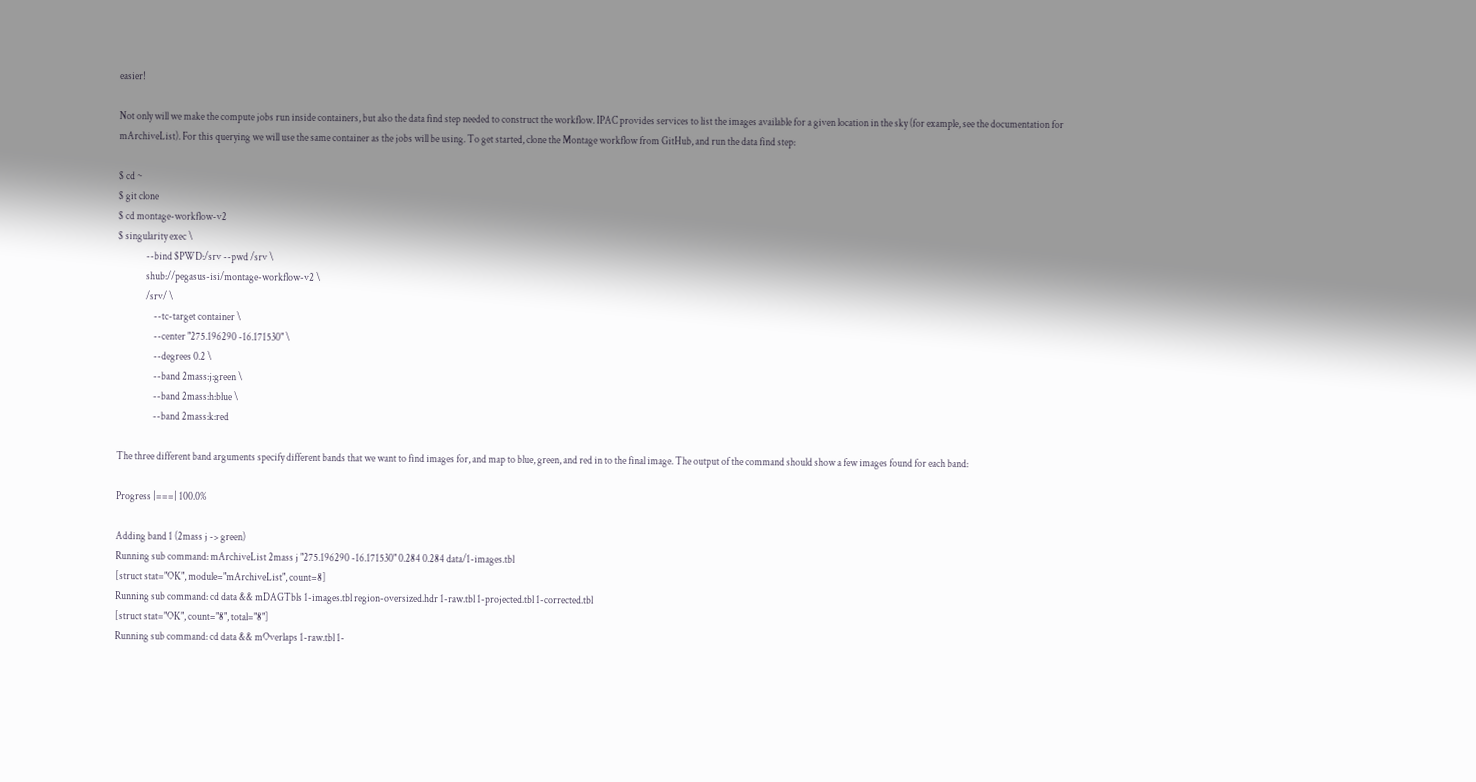easier!

Not only will we make the compute jobs run inside containers, but also the data find step needed to construct the workflow. IPAC provides services to list the images available for a given location in the sky (for example, see the documentation for mArchiveList). For this querying we will use the same container as the jobs will be using. To get started, clone the Montage workflow from GitHub, and run the data find step:

$ cd ~
$ git clone
$ cd montage-workflow-v2
$ singularity exec \
              --bind $PWD:/srv --pwd /srv \
              shub://pegasus-isi/montage-workflow-v2 \
              /srv/ \
                  --tc-target container \
                  --center "275.196290 -16.171530" \
                  --degrees 0.2 \
                  --band 2mass:j:green \
                  --band 2mass:h:blue \
                  --band 2mass:k:red

The three different band arguments specify different bands that we want to find images for, and map to blue, green, and red in to the final image. The output of the command should show a few images found for each band:

Progress |===| 100.0%

Adding band 1 (2mass j -> green)
Running sub command: mArchiveList 2mass j "275.196290 -16.171530" 0.284 0.284 data/1-images.tbl
[struct stat="OK", module="mArchiveList", count=8]
Running sub command: cd data && mDAGTbls 1-images.tbl region-oversized.hdr 1-raw.tbl 1-projected.tbl 1-corrected.tbl
[struct stat="OK", count="8", total="8"]
Running sub command: cd data && mOverlaps 1-raw.tbl 1-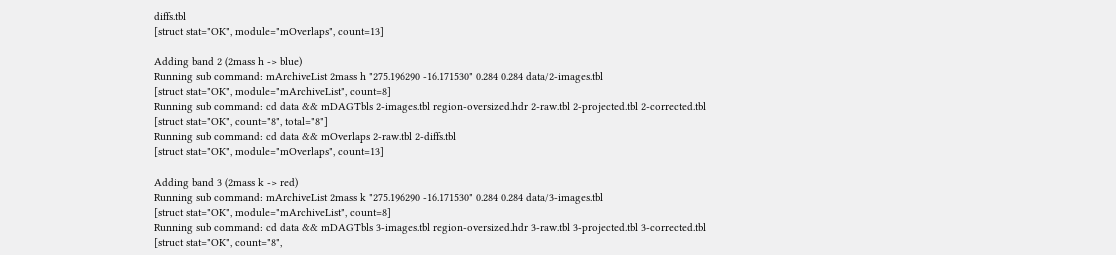diffs.tbl
[struct stat="OK", module="mOverlaps", count=13]

Adding band 2 (2mass h -> blue)
Running sub command: mArchiveList 2mass h "275.196290 -16.171530" 0.284 0.284 data/2-images.tbl
[struct stat="OK", module="mArchiveList", count=8]
Running sub command: cd data && mDAGTbls 2-images.tbl region-oversized.hdr 2-raw.tbl 2-projected.tbl 2-corrected.tbl
[struct stat="OK", count="8", total="8"]
Running sub command: cd data && mOverlaps 2-raw.tbl 2-diffs.tbl
[struct stat="OK", module="mOverlaps", count=13]

Adding band 3 (2mass k -> red)
Running sub command: mArchiveList 2mass k "275.196290 -16.171530" 0.284 0.284 data/3-images.tbl
[struct stat="OK", module="mArchiveList", count=8]
Running sub command: cd data && mDAGTbls 3-images.tbl region-oversized.hdr 3-raw.tbl 3-projected.tbl 3-corrected.tbl
[struct stat="OK", count="8",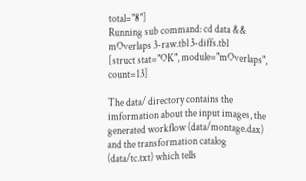total="8"]
Running sub command: cd data && mOverlaps 3-raw.tbl 3-diffs.tbl
[struct stat="OK", module="mOverlaps", count=13]

The data/ directory contains the imformation about the input images, the generated workflow (data/montage.dax) and the transformation catalog (data/tc.txt) which tells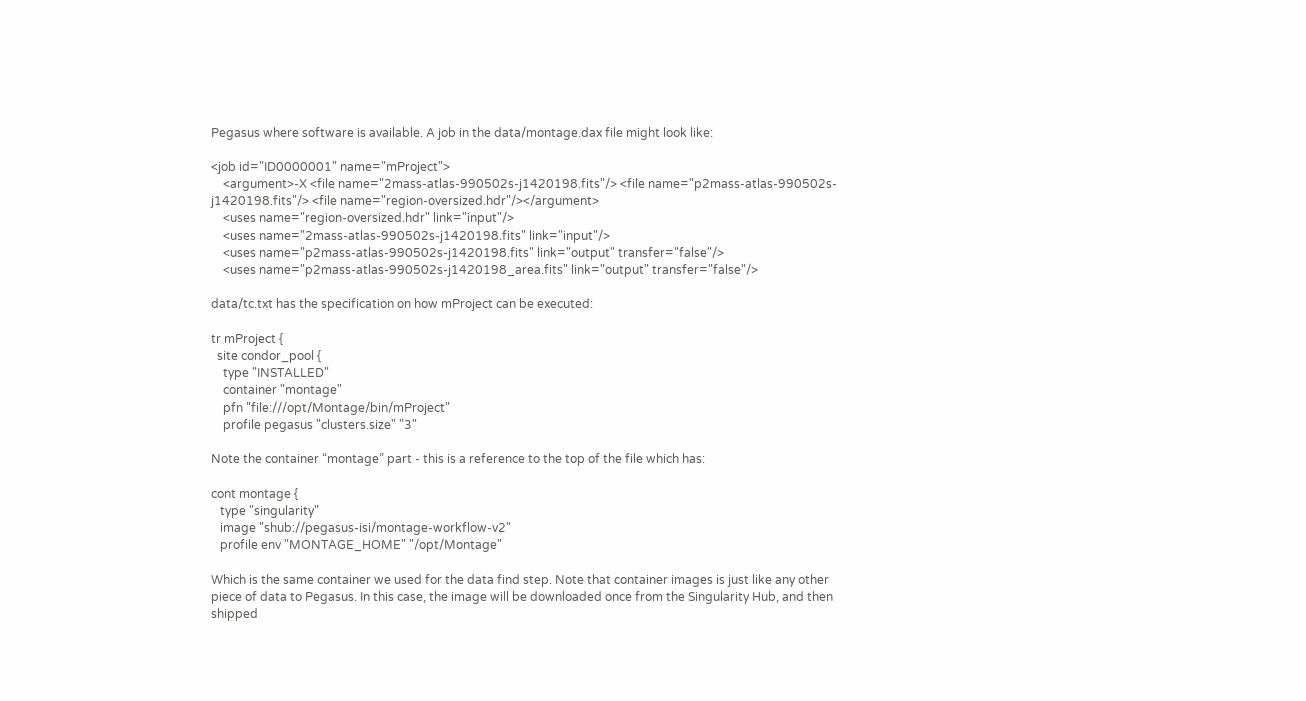Pegasus where software is available. A job in the data/montage.dax file might look like:

<job id="ID0000001" name="mProject">
    <argument>-X <file name="2mass-atlas-990502s-j1420198.fits"/> <file name="p2mass-atlas-990502s-j1420198.fits"/> <file name="region-oversized.hdr"/></argument>
    <uses name="region-oversized.hdr" link="input"/>
    <uses name="2mass-atlas-990502s-j1420198.fits" link="input"/>
    <uses name="p2mass-atlas-990502s-j1420198.fits" link="output" transfer="false"/>
    <uses name="p2mass-atlas-990502s-j1420198_area.fits" link="output" transfer="false"/>

data/tc.txt has the specification on how mProject can be executed:

tr mProject {
  site condor_pool {
    type "INSTALLED"
    container "montage"
    pfn "file:///opt/Montage/bin/mProject"
    profile pegasus "clusters.size" "3"

Note the container “montage” part - this is a reference to the top of the file which has:

cont montage {
   type "singularity"
   image "shub://pegasus-isi/montage-workflow-v2"
   profile env "MONTAGE_HOME" "/opt/Montage"

Which is the same container we used for the data find step. Note that container images is just like any other piece of data to Pegasus. In this case, the image will be downloaded once from the Singularity Hub, and then shipped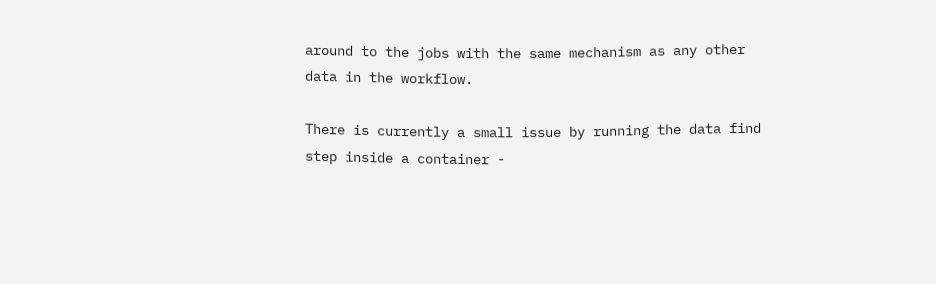around to the jobs with the same mechanism as any other data in the workflow.

There is currently a small issue by running the data find step inside a container -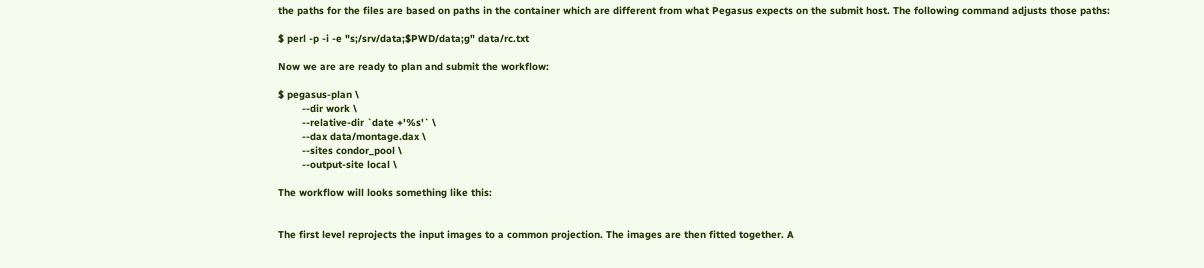the paths for the files are based on paths in the container which are different from what Pegasus expects on the submit host. The following command adjusts those paths:

$ perl -p -i -e "s;/srv/data;$PWD/data;g" data/rc.txt

Now we are are ready to plan and submit the workflow:

$ pegasus-plan \
        --dir work \
        --relative-dir `date +'%s'` \
        --dax data/montage.dax \
        --sites condor_pool \
        --output-site local \

The workflow will looks something like this:


The first level reprojects the input images to a common projection. The images are then fitted together. A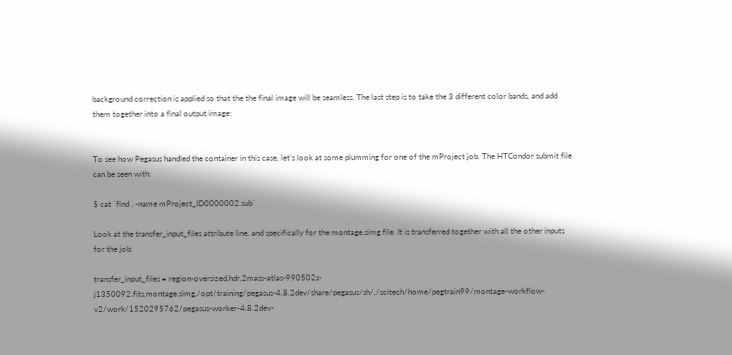background correction is applied so that the the final image will be seamless. The last step is to take the 3 different color bands, and add them together into a final output image:


To see how Pegasus handled the container in this case, let’s look at some plumming for one of the mProject job. The HTCondor submit file can be seen with:

$ cat `find . -name mProject_ID0000002.sub`

Look at the transfer_input_files attribute line, and specifically for the montage.simg file. It is transferred together with all the other inputs for the job:

transfer_input_files = region-oversized.hdr,2mass-atlas-990502s-j1350092.fits,montage.simg,/opt/training/pegasus-4.8.2dev/share/pegasus/sh/,/scitech/home/pegtrain99/montage-workflow-v2/work/1520295762/pegasus-worker-4.8.2dev-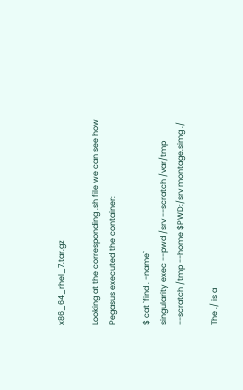x86_64_rhel_7.tar.gz

Looking at the corresponding .sh file we can see how Pegasus executed the container:

$ cat `find . -name`
singularity exec --pwd /srv --scratch /var/tmp --scratch /tmp --home $PWD:/srv montage.simg ./

The ./ is a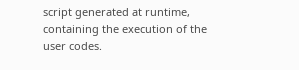script generated at runtime, containing the execution of the user codes.